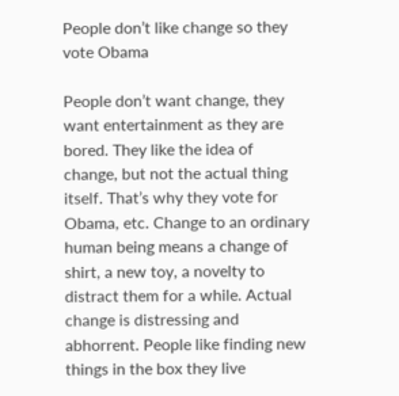People don’t like change so they vote Obama

People don’t want change, they want entertainment as they are bored. They like the idea of change, but not the actual thing itself. That’s why they vote for Obama, etc. Change to an ordinary human being means a change of shirt, a new toy, a novelty to distract them for a while. Actual change is distressing and abhorrent. People like finding new things in the box they live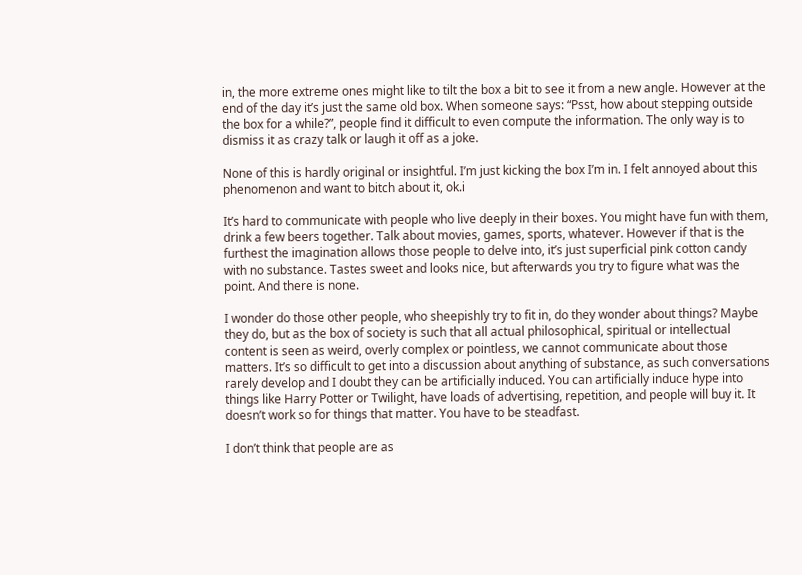in, the more extreme ones might like to tilt the box a bit to see it from a new angle. However at the end of the day it’s just the same old box. When someone says: “Psst, how about stepping outside the box for a while?”, people find it difficult to even compute the information. The only way is to dismiss it as crazy talk or laugh it off as a joke.

None of this is hardly original or insightful. I’m just kicking the box I’m in. I felt annoyed about this phenomenon and want to bitch about it, ok.i

It’s hard to communicate with people who live deeply in their boxes. You might have fun with them, drink a few beers together. Talk about movies, games, sports, whatever. However if that is the furthest the imagination allows those people to delve into, it’s just superficial pink cotton candy with no substance. Tastes sweet and looks nice, but afterwards you try to figure what was the point. And there is none.

I wonder do those other people, who sheepishly try to fit in, do they wonder about things? Maybe they do, but as the box of society is such that all actual philosophical, spiritual or intellectual content is seen as weird, overly complex or pointless, we cannot communicate about those matters. It’s so difficult to get into a discussion about anything of substance, as such conversations rarely develop and I doubt they can be artificially induced. You can artificially induce hype into things like Harry Potter or Twilight, have loads of advertising, repetition, and people will buy it. It doesn’t work so for things that matter. You have to be steadfast.

I don’t think that people are as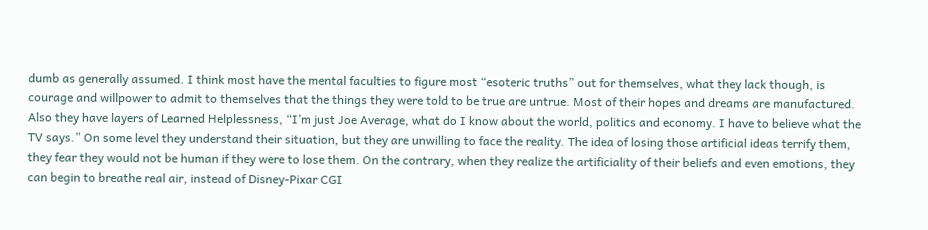dumb as generally assumed. I think most have the mental faculties to figure most “esoteric truths” out for themselves, what they lack though, is courage and willpower to admit to themselves that the things they were told to be true are untrue. Most of their hopes and dreams are manufactured. Also they have layers of Learned Helplessness, “I’m just Joe Average, what do I know about the world, politics and economy. I have to believe what the TV says.” On some level they understand their situation, but they are unwilling to face the reality. The idea of losing those artificial ideas terrify them, they fear they would not be human if they were to lose them. On the contrary, when they realize the artificiality of their beliefs and even emotions, they can begin to breathe real air, instead of Disney-Pixar CGI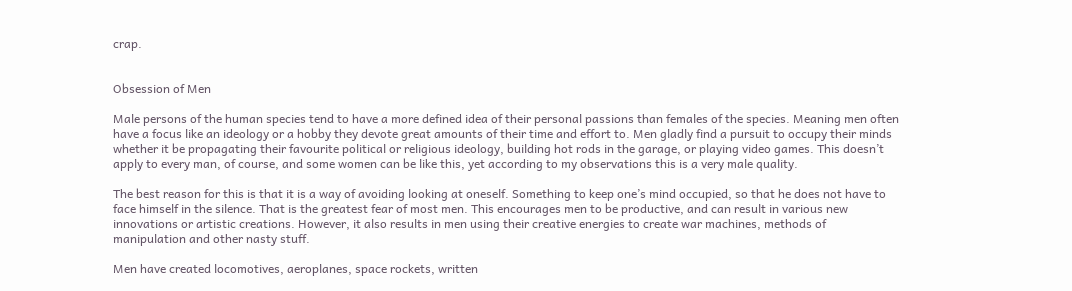crap.


Obsession of Men

Male persons of the human species tend to have a more defined idea of their personal passions than females of the species. Meaning men often have a focus like an ideology or a hobby they devote great amounts of their time and effort to. Men gladly find a pursuit to occupy their minds whether it be propagating their favourite political or religious ideology, building hot rods in the garage, or playing video games. This doesn’t apply to every man, of course, and some women can be like this, yet according to my observations this is a very male quality.

The best reason for this is that it is a way of avoiding looking at oneself. Something to keep one’s mind occupied, so that he does not have to face himself in the silence. That is the greatest fear of most men. This encourages men to be productive, and can result in various new innovations or artistic creations. However, it also results in men using their creative energies to create war machines, methods of manipulation and other nasty stuff.

Men have created locomotives, aeroplanes, space rockets, written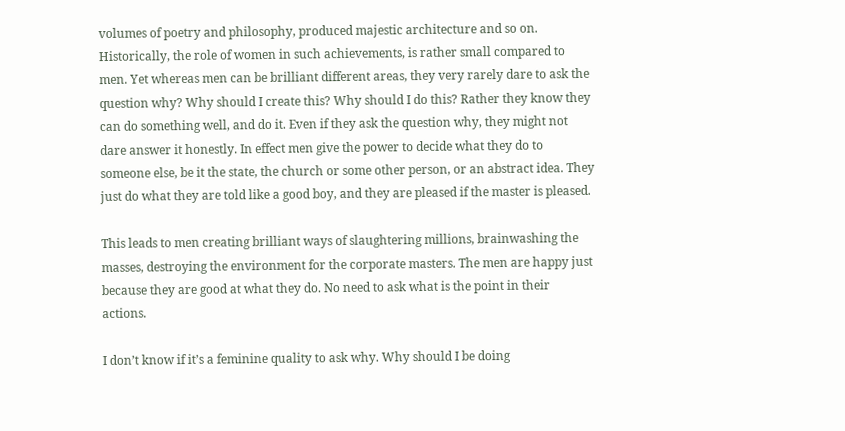volumes of poetry and philosophy, produced majestic architecture and so on. Historically, the role of women in such achievements, is rather small compared to men. Yet whereas men can be brilliant different areas, they very rarely dare to ask the question why? Why should I create this? Why should I do this? Rather they know they can do something well, and do it. Even if they ask the question why, they might not dare answer it honestly. In effect men give the power to decide what they do to someone else, be it the state, the church or some other person, or an abstract idea. They just do what they are told like a good boy, and they are pleased if the master is pleased.

This leads to men creating brilliant ways of slaughtering millions, brainwashing the masses, destroying the environment for the corporate masters. The men are happy just because they are good at what they do. No need to ask what is the point in their actions.

I don’t know if it’s a feminine quality to ask why. Why should I be doing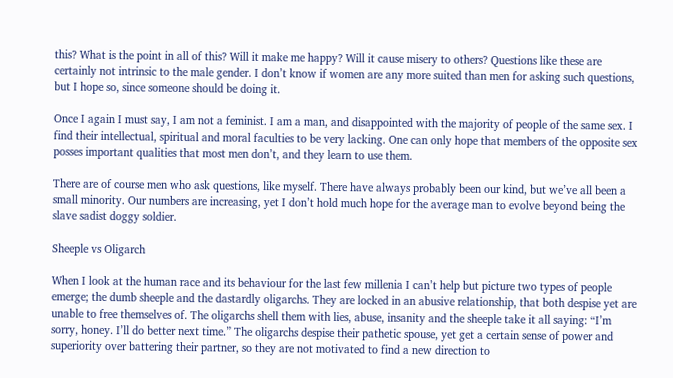this? What is the point in all of this? Will it make me happy? Will it cause misery to others? Questions like these are certainly not intrinsic to the male gender. I don’t know if women are any more suited than men for asking such questions, but I hope so, since someone should be doing it.

Once I again I must say, I am not a feminist. I am a man, and disappointed with the majority of people of the same sex. I find their intellectual, spiritual and moral faculties to be very lacking. One can only hope that members of the opposite sex posses important qualities that most men don’t, and they learn to use them.

There are of course men who ask questions, like myself. There have always probably been our kind, but we’ve all been a small minority. Our numbers are increasing, yet I don’t hold much hope for the average man to evolve beyond being the slave sadist doggy soldier.

Sheeple vs Oligarch

When I look at the human race and its behaviour for the last few millenia I can’t help but picture two types of people emerge; the dumb sheeple and the dastardly oligarchs. They are locked in an abusive relationship, that both despise yet are unable to free themselves of. The oligarchs shell them with lies, abuse, insanity and the sheeple take it all saying: “I’m sorry, honey. I’ll do better next time.” The oligarchs despise their pathetic spouse, yet get a certain sense of power and superiority over battering their partner, so they are not motivated to find a new direction to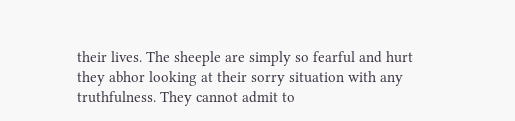their lives. The sheeple are simply so fearful and hurt they abhor looking at their sorry situation with any truthfulness. They cannot admit to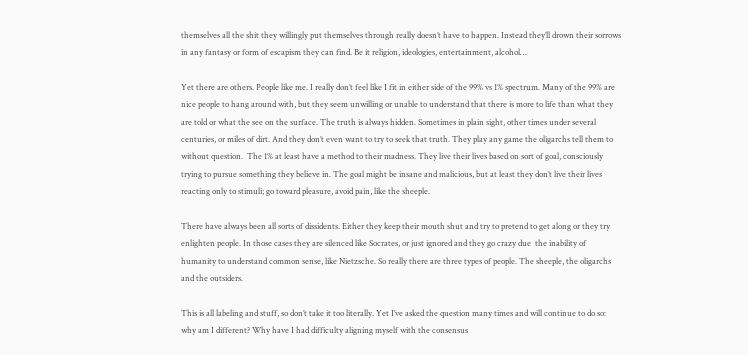themselves all the shit they willingly put themselves through really doesn’t have to happen. Instead they’ll drown their sorrows in any fantasy or form of escapism they can find. Be it religion, ideologies, entertainment, alcohol…

Yet there are others. People like me. I really don’t feel like I fit in either side of the 99% vs 1% spectrum. Many of the 99% are nice people to hang around with, but they seem unwilling or unable to understand that there is more to life than what they are told or what the see on the surface. The truth is always hidden. Sometimes in plain sight, other times under several centuries, or miles of dirt. And they don’t even want to try to seek that truth. They play any game the oligarchs tell them to without question.  The 1% at least have a method to their madness. They live their lives based on sort of goal, consciously trying to pursue something they believe in. The goal might be insane and malicious, but at least they don’t live their lives reacting only to stimuli; go toward pleasure, avoid pain, like the sheeple.

There have always been all sorts of dissidents. Either they keep their mouth shut and try to pretend to get along or they try enlighten people. In those cases they are silenced like Socrates, or just ignored and they go crazy due  the inability of humanity to understand common sense, like Nietzsche. So really there are three types of people. The sheeple, the oligarchs and the outsiders.

This is all labeling and stuff, so don’t take it too literally. Yet I’ve asked the question many times and will continue to do so: why am I different? Why have I had difficulty aligning myself with the consensus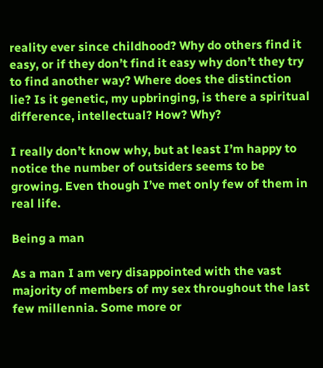reality ever since childhood? Why do others find it easy, or if they don’t find it easy why don’t they try to find another way? Where does the distinction lie? Is it genetic, my upbringing, is there a spiritual difference, intellectual? How? Why?

I really don’t know why, but at least I’m happy to notice the number of outsiders seems to be growing. Even though I’ve met only few of them in real life.

Being a man

As a man I am very disappointed with the vast majority of members of my sex throughout the last few millennia. Some more or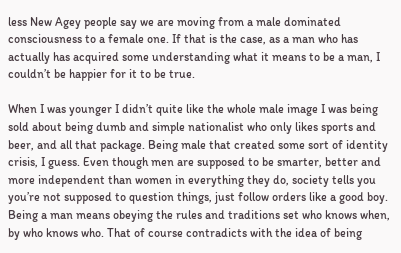less New Agey people say we are moving from a male dominated consciousness to a female one. If that is the case, as a man who has actually has acquired some understanding what it means to be a man, I couldn’t be happier for it to be true.

When I was younger I didn’t quite like the whole male image I was being sold about being dumb and simple nationalist who only likes sports and beer, and all that package. Being male that created some sort of identity crisis, I guess. Even though men are supposed to be smarter, better and more independent than women in everything they do, society tells you you’re not supposed to question things, just follow orders like a good boy. Being a man means obeying the rules and traditions set who knows when, by who knows who. That of course contradicts with the idea of being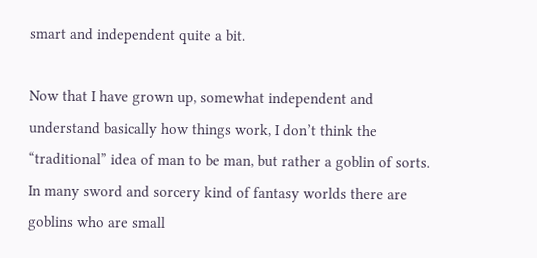smart and independent quite a bit.

Now that I have grown up, somewhat independent and understand basically how things work, I don’t think the “traditional” idea of man to be man, but rather a goblin of sorts. In many sword and sorcery kind of fantasy worlds there are goblins who are small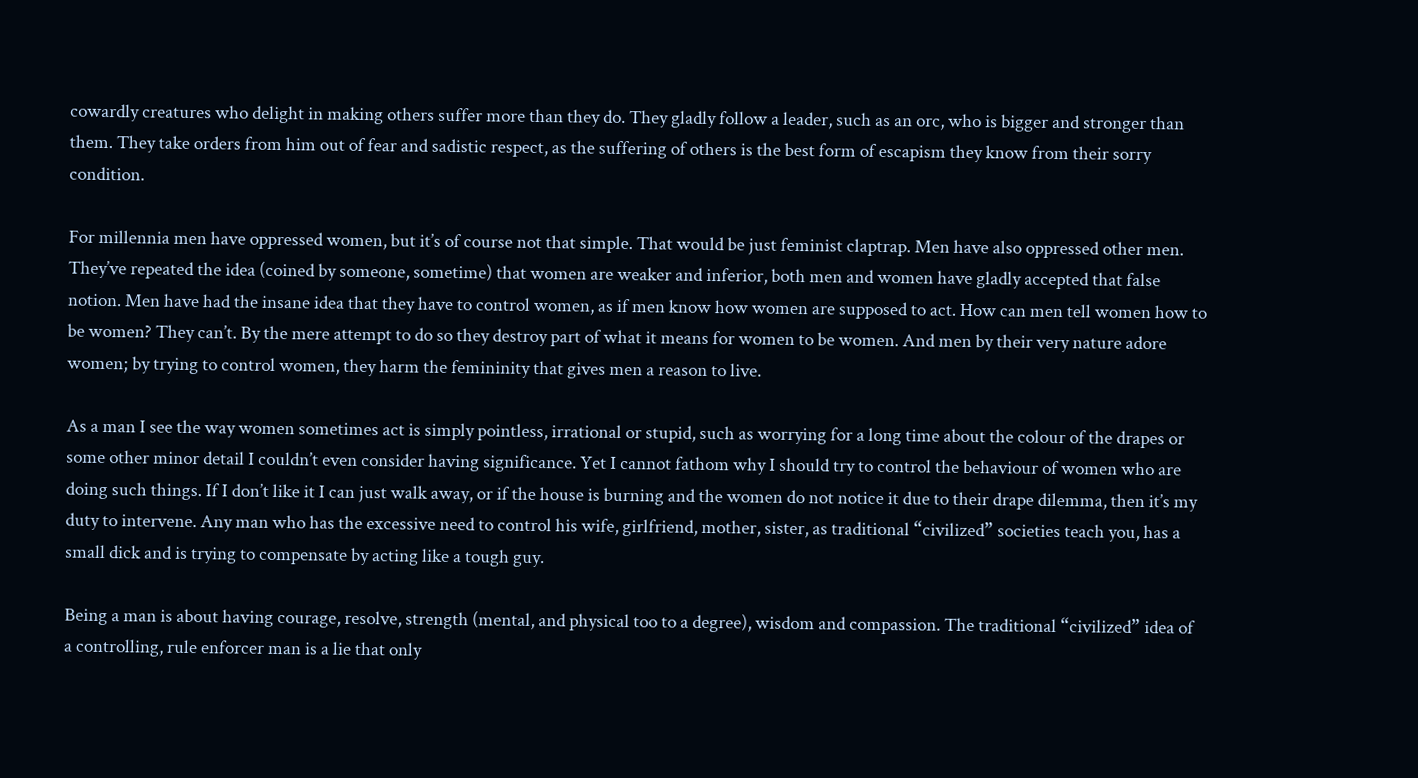cowardly creatures who delight in making others suffer more than they do. They gladly follow a leader, such as an orc, who is bigger and stronger than them. They take orders from him out of fear and sadistic respect, as the suffering of others is the best form of escapism they know from their sorry condition.

For millennia men have oppressed women, but it’s of course not that simple. That would be just feminist claptrap. Men have also oppressed other men. They’ve repeated the idea (coined by someone, sometime) that women are weaker and inferior, both men and women have gladly accepted that false notion. Men have had the insane idea that they have to control women, as if men know how women are supposed to act. How can men tell women how to be women? They can’t. By the mere attempt to do so they destroy part of what it means for women to be women. And men by their very nature adore women; by trying to control women, they harm the femininity that gives men a reason to live.

As a man I see the way women sometimes act is simply pointless, irrational or stupid, such as worrying for a long time about the colour of the drapes or some other minor detail I couldn’t even consider having significance. Yet I cannot fathom why I should try to control the behaviour of women who are doing such things. If I don’t like it I can just walk away, or if the house is burning and the women do not notice it due to their drape dilemma, then it’s my duty to intervene. Any man who has the excessive need to control his wife, girlfriend, mother, sister, as traditional “civilized” societies teach you, has a small dick and is trying to compensate by acting like a tough guy.

Being a man is about having courage, resolve, strength (mental, and physical too to a degree), wisdom and compassion. The traditional “civilized” idea of a controlling, rule enforcer man is a lie that only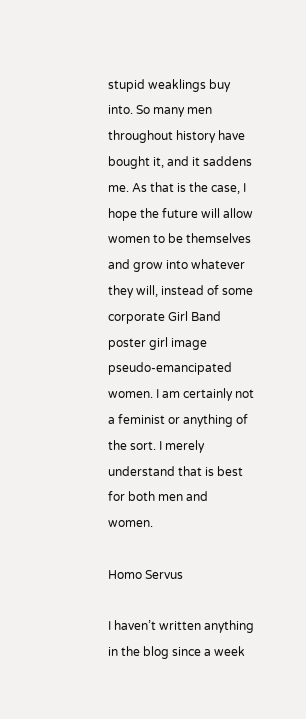stupid weaklings buy into. So many men throughout history have bought it, and it saddens me. As that is the case, I hope the future will allow women to be themselves and grow into whatever they will, instead of some corporate Girl Band poster girl image pseudo-emancipated women. I am certainly not a feminist or anything of the sort. I merely understand that is best for both men and women.

Homo Servus

I haven’t written anything in the blog since a week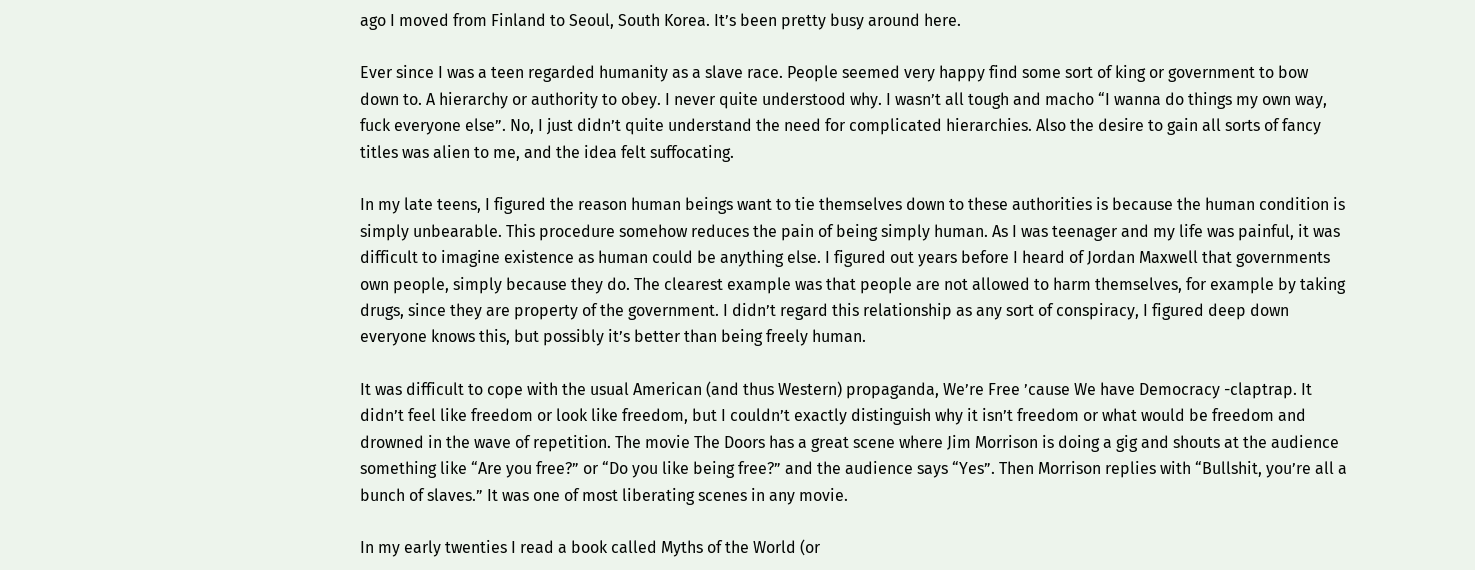ago I moved from Finland to Seoul, South Korea. It’s been pretty busy around here.

Ever since I was a teen regarded humanity as a slave race. People seemed very happy find some sort of king or government to bow down to. A hierarchy or authority to obey. I never quite understood why. I wasn’t all tough and macho “I wanna do things my own way, fuck everyone else”. No, I just didn’t quite understand the need for complicated hierarchies. Also the desire to gain all sorts of fancy titles was alien to me, and the idea felt suffocating.

In my late teens, I figured the reason human beings want to tie themselves down to these authorities is because the human condition is simply unbearable. This procedure somehow reduces the pain of being simply human. As I was teenager and my life was painful, it was difficult to imagine existence as human could be anything else. I figured out years before I heard of Jordan Maxwell that governments own people, simply because they do. The clearest example was that people are not allowed to harm themselves, for example by taking drugs, since they are property of the government. I didn’t regard this relationship as any sort of conspiracy, I figured deep down everyone knows this, but possibly it’s better than being freely human.

It was difficult to cope with the usual American (and thus Western) propaganda, We’re Free ’cause We have Democracy -claptrap. It didn’t feel like freedom or look like freedom, but I couldn’t exactly distinguish why it isn’t freedom or what would be freedom and drowned in the wave of repetition. The movie The Doors has a great scene where Jim Morrison is doing a gig and shouts at the audience something like “Are you free?” or “Do you like being free?” and the audience says “Yes”. Then Morrison replies with “Bullshit, you’re all a bunch of slaves.” It was one of most liberating scenes in any movie.

In my early twenties I read a book called Myths of the World (or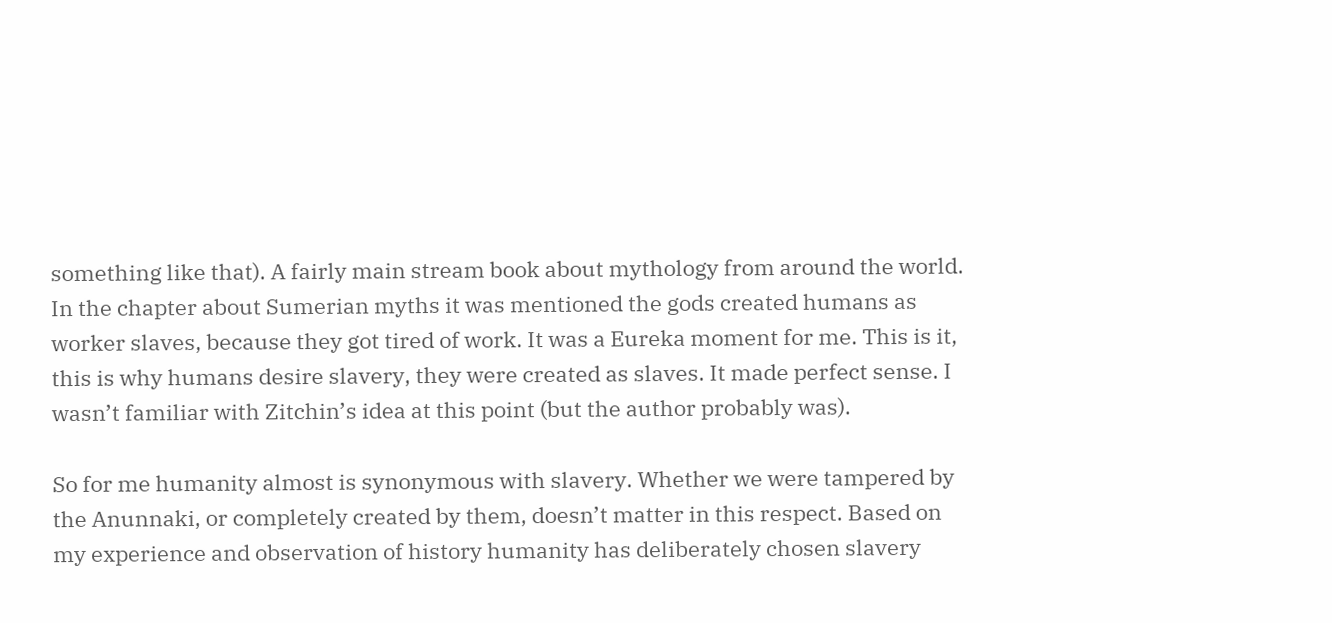something like that). A fairly main stream book about mythology from around the world. In the chapter about Sumerian myths it was mentioned the gods created humans as worker slaves, because they got tired of work. It was a Eureka moment for me. This is it, this is why humans desire slavery, they were created as slaves. It made perfect sense. I wasn’t familiar with Zitchin’s idea at this point (but the author probably was).

So for me humanity almost is synonymous with slavery. Whether we were tampered by the Anunnaki, or completely created by them, doesn’t matter in this respect. Based on my experience and observation of history humanity has deliberately chosen slavery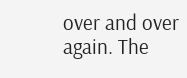over and over again. The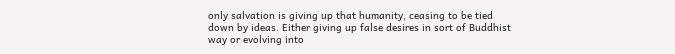only salvation is giving up that humanity, ceasing to be tied down by ideas. Either giving up false desires in sort of Buddhist way or evolving into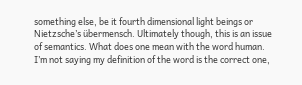something else, be it fourth dimensional light beings or Nietzsche’s übermensch. Ultimately though, this is an issue of semantics. What does one mean with the word human. I’m not saying my definition of the word is the correct one,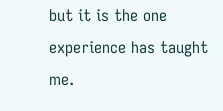but it is the one experience has taught me.